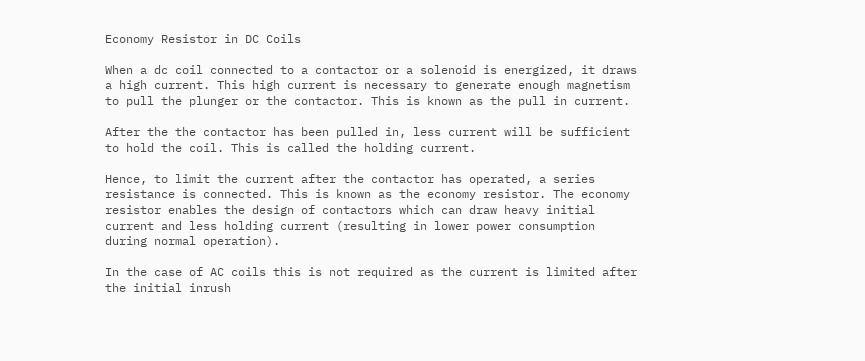Economy Resistor in DC Coils

When a dc coil connected to a contactor or a solenoid is energized, it draws a high current. This high current is necessary to generate enough magnetism to pull the plunger or the contactor. This is known as the pull in current.

After the the contactor has been pulled in, less current will be sufficient to hold the coil. This is called the holding current.

Hence, to limit the current after the contactor has operated, a series resistance is connected. This is known as the economy resistor. The economy resistor enables the design of contactors which can draw heavy initial current and less holding current (resulting in lower power consumption during normal operation).

In the case of AC coils this is not required as the current is limited after the initial inrush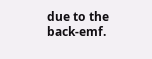due to the back-emf.